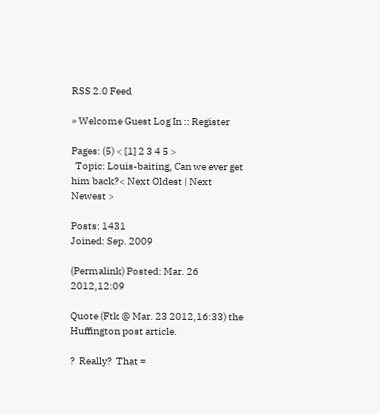RSS 2.0 Feed

» Welcome Guest Log In :: Register

Pages: (5) < [1] 2 3 4 5 >
  Topic: Louis-baiting, Can we ever get him back?< Next Oldest | Next Newest >

Posts: 1431
Joined: Sep. 2009

(Permalink) Posted: Mar. 26 2012,12:09

Quote (Ftk @ Mar. 23 2012,16:33) the Huffington post article.

?  Really?  That =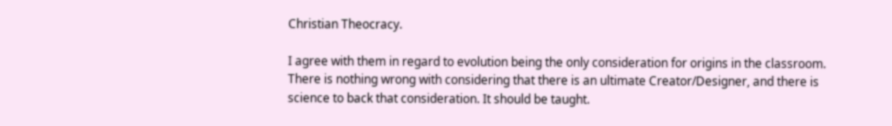Christian Theocracy.

I agree with them in regard to evolution being the only consideration for origins in the classroom.  There is nothing wrong with considering that there is an ultimate Creator/Designer, and there is science to back that consideration. It should be taught.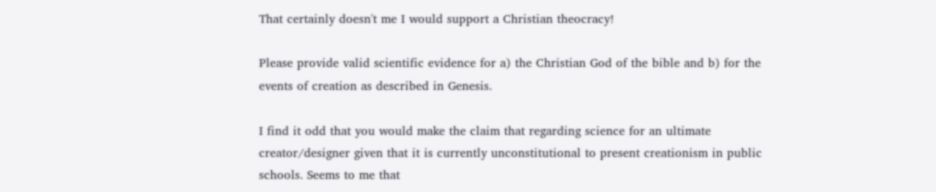That certainly doesn't me I would support a Christian theocracy!

Please provide valid scientific evidence for a) the Christian God of the bible and b) for the events of creation as described in Genesis.

I find it odd that you would make the claim that regarding science for an ultimate creator/designer given that it is currently unconstitutional to present creationism in public schools. Seems to me that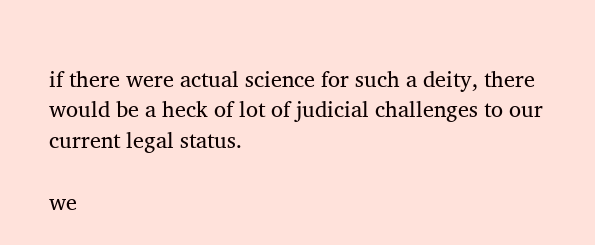if there were actual science for such a deity, there would be a heck of lot of judicial challenges to our current legal status.

we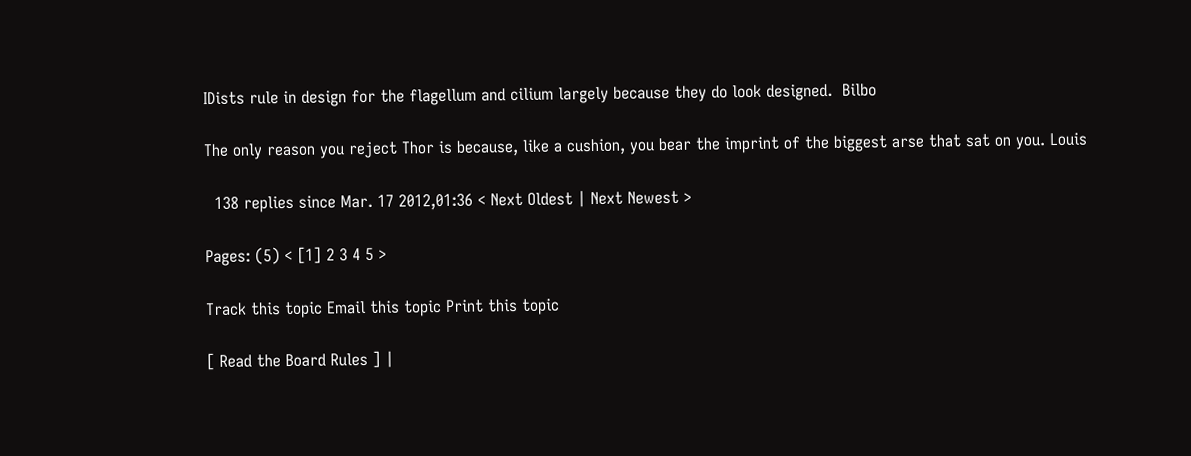IDists rule in design for the flagellum and cilium largely because they do look designed.  Bilbo

The only reason you reject Thor is because, like a cushion, you bear the imprint of the biggest arse that sat on you. Louis

  138 replies since Mar. 17 2012,01:36 < Next Oldest | Next Newest >

Pages: (5) < [1] 2 3 4 5 >

Track this topic Email this topic Print this topic

[ Read the Board Rules ] |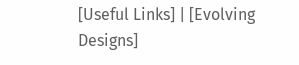[Useful Links] | [Evolving Designs]